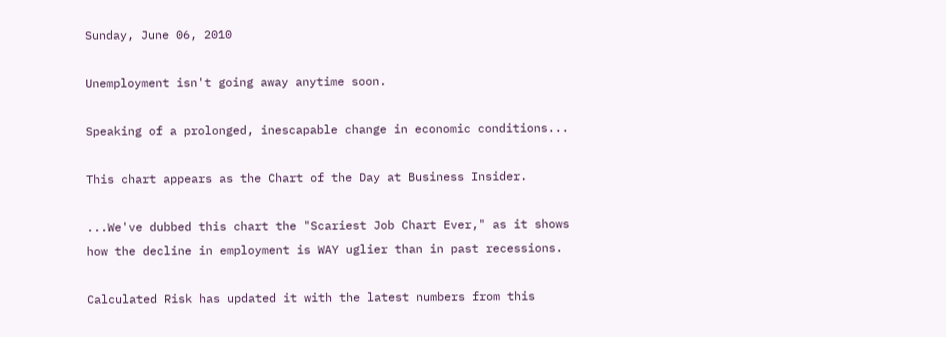Sunday, June 06, 2010

Unemployment isn't going away anytime soon.

Speaking of a prolonged, inescapable change in economic conditions...

This chart appears as the Chart of the Day at Business Insider.

...We've dubbed this chart the "Scariest Job Chart Ever," as it shows how the decline in employment is WAY uglier than in past recessions.

Calculated Risk has updated it with the latest numbers from this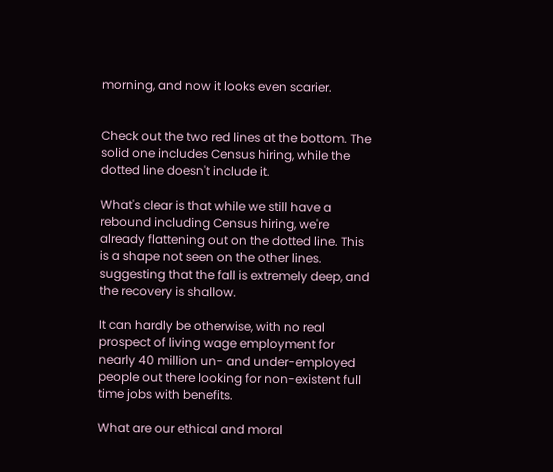morning, and now it looks even scarier.


Check out the two red lines at the bottom. The solid one includes Census hiring, while the dotted line doesn't include it.

What's clear is that while we still have a rebound including Census hiring, we're already flattening out on the dotted line. This is a shape not seen on the other lines. suggesting that the fall is extremely deep, and the recovery is shallow.

It can hardly be otherwise, with no real prospect of living wage employment for nearly 40 million un- and under-employed people out there looking for non-existent full time jobs with benefits.

What are our ethical and moral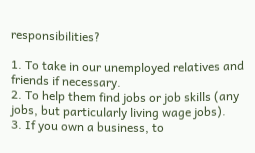responsibilities?

1. To take in our unemployed relatives and friends if necessary.
2. To help them find jobs or job skills (any jobs, but particularly living wage jobs).
3. If you own a business, to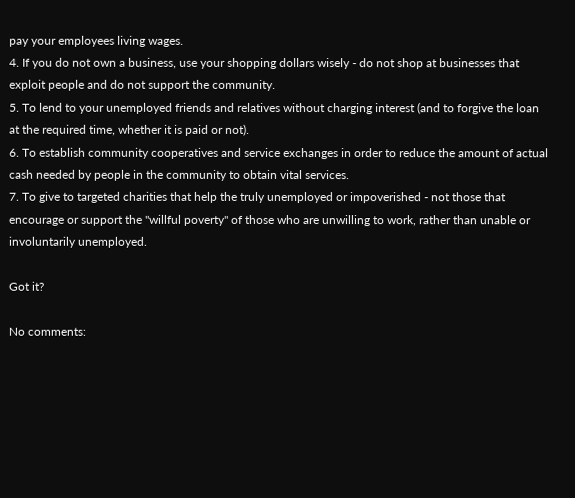pay your employees living wages.
4. If you do not own a business, use your shopping dollars wisely - do not shop at businesses that exploit people and do not support the community.
5. To lend to your unemployed friends and relatives without charging interest (and to forgive the loan at the required time, whether it is paid or not).
6. To establish community cooperatives and service exchanges in order to reduce the amount of actual cash needed by people in the community to obtain vital services.
7. To give to targeted charities that help the truly unemployed or impoverished - not those that encourage or support the "willful poverty" of those who are unwilling to work, rather than unable or involuntarily unemployed.

Got it?

No comments: